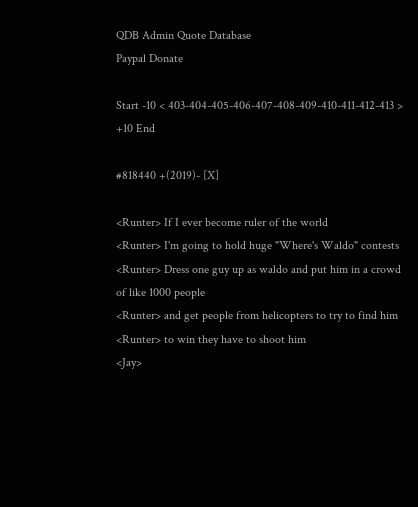QDB Admin Quote Database
Paypal Donate

Start -10 < 403-404-405-406-407-408-409-410-411-412-413 > +10 End

#818440 +(2019)- [X]

<Runter> If I ever become ruler of the world
<Runter> I'm going to hold huge "Where's Waldo" contests
<Runter> Dress one guy up as waldo and put him in a crowd of like 1000 people
<Runter> and get people from helicopters to try to find him
<Runter> to win they have to shoot him
<Jay>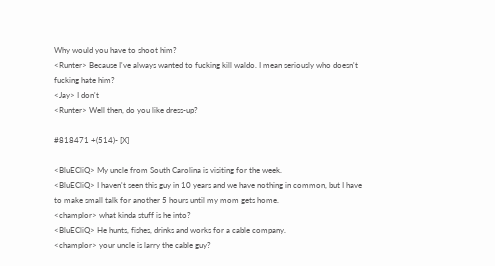Why would you have to shoot him?
<Runter> Because I've always wanted to fucking kill waldo. I mean seriously who doesn't fucking hate him?
<Jay> I don't
<Runter> Well then, do you like dress-up?

#818471 +(514)- [X]

<BluECliQ> My uncle from South Carolina is visiting for the week.
<BluECliQ> I haven't seen this guy in 10 years and we have nothing in common, but I have to make small talk for another 5 hours until my mom gets home.
<champlor> what kinda stuff is he into?
<BluECliQ> He hunts, fishes, drinks and works for a cable company.
<champlor> your uncle is larry the cable guy?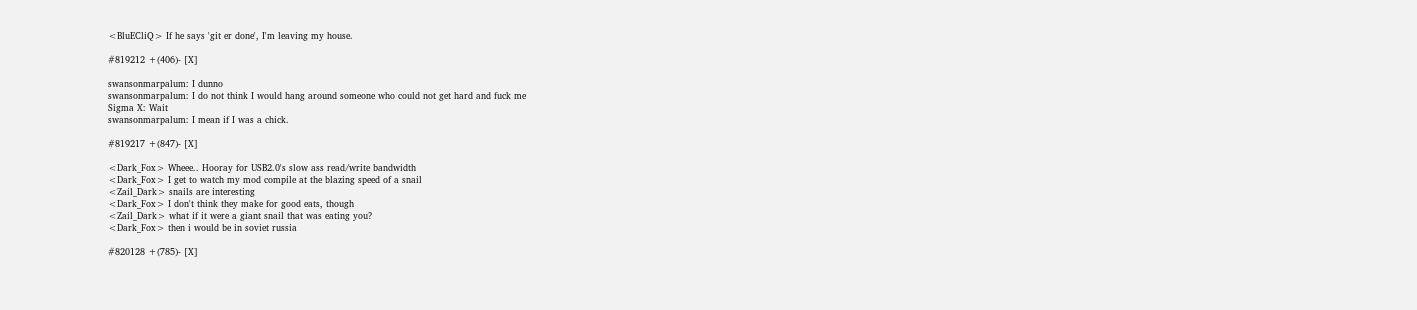<BluECliQ> If he says 'git er done', I'm leaving my house.

#819212 +(406)- [X]

swansonmarpalum: I dunno
swansonmarpalum: I do not think I would hang around someone who could not get hard and fuck me
Sigma X: Wait
swansonmarpalum: I mean if I was a chick.

#819217 +(847)- [X]

<Dark_Fox> Wheee.. Hooray for USB2.0's slow ass read/write bandwidth
<Dark_Fox> I get to watch my mod compile at the blazing speed of a snail
<Zail_Dark> snails are interesting
<Dark_Fox> I don't think they make for good eats, though
<Zail_Dark> what if it were a giant snail that was eating you?
<Dark_Fox> then i would be in soviet russia

#820128 +(785)- [X]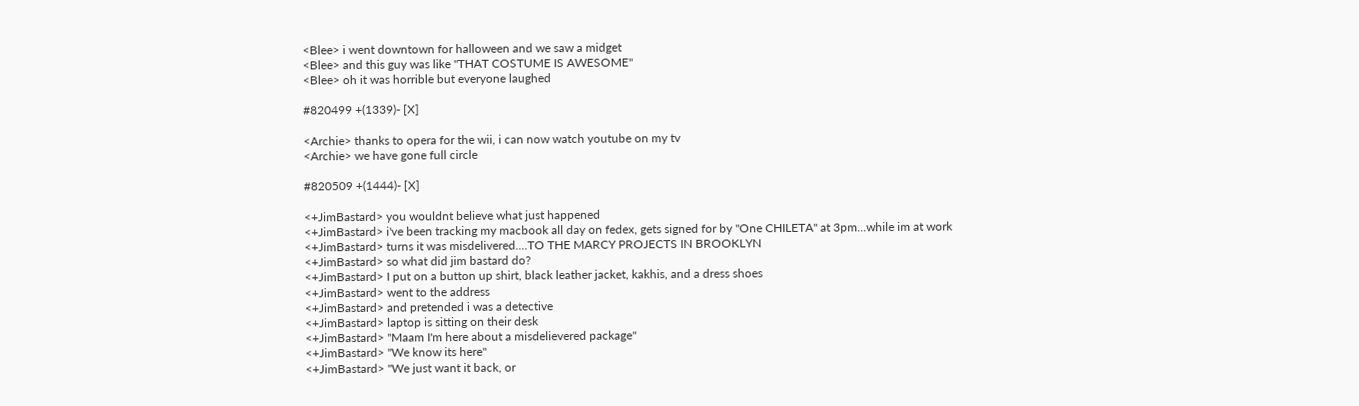<Blee> i went downtown for halloween and we saw a midget
<Blee> and this guy was like "THAT COSTUME IS AWESOME"
<Blee> oh it was horrible but everyone laughed

#820499 +(1339)- [X]

<Archie> thanks to opera for the wii, i can now watch youtube on my tv
<Archie> we have gone full circle

#820509 +(1444)- [X]

<+JimBastard> you wouldnt believe what just happened
<+JimBastard> i've been tracking my macbook all day on fedex, gets signed for by "One CHILETA" at 3pm...while im at work
<+JimBastard> turns it was misdelivered....TO THE MARCY PROJECTS IN BROOKLYN
<+JimBastard> so what did jim bastard do?
<+JimBastard> I put on a button up shirt, black leather jacket, kakhis, and a dress shoes
<+JimBastard> went to the address
<+JimBastard> and pretended i was a detective
<+JimBastard> laptop is sitting on their desk
<+JimBastard> "Maam I'm here about a misdelievered package"
<+JimBastard> "We know its here"
<+JimBastard> "We just want it back, or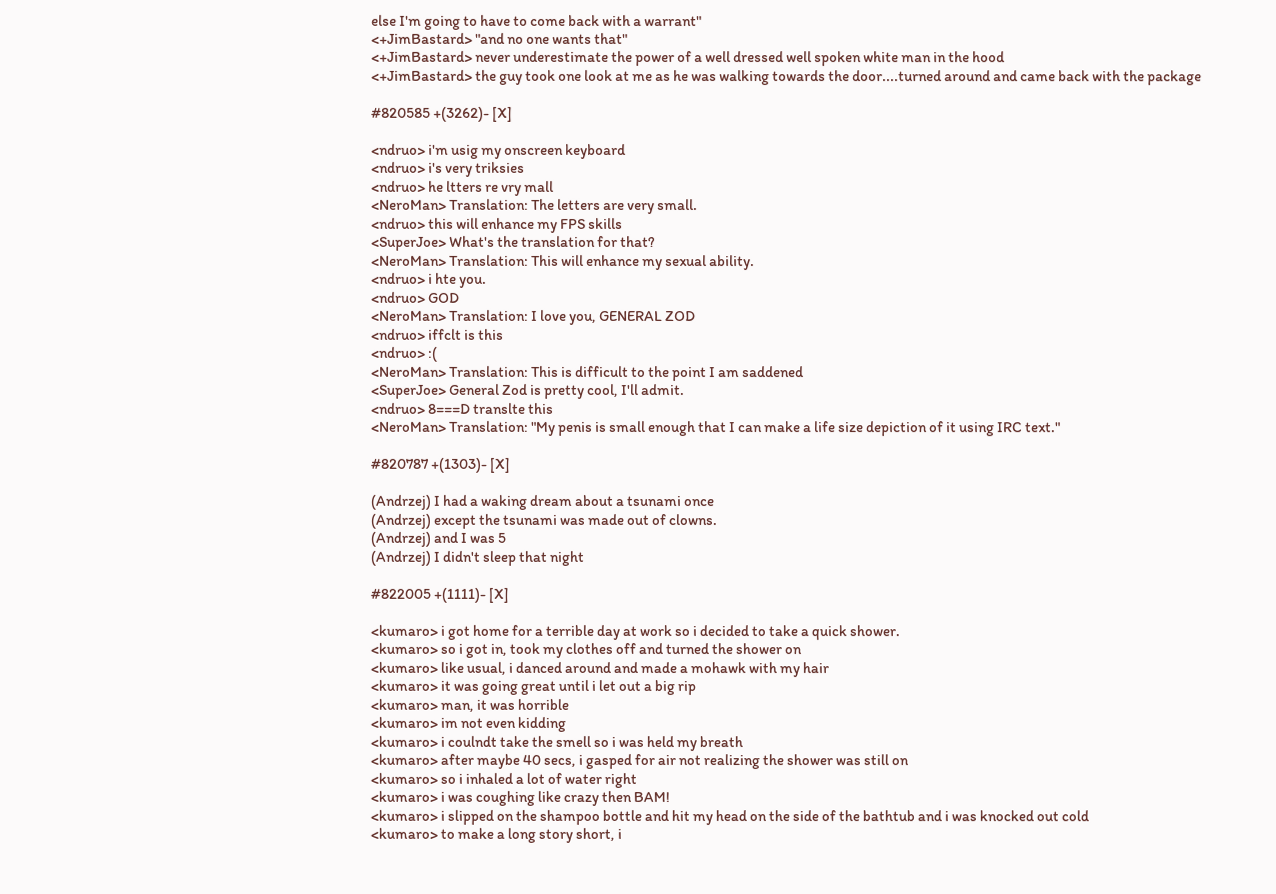else I'm going to have to come back with a warrant"
<+JimBastard> "and no one wants that"
<+JimBastard> never underestimate the power of a well dressed well spoken white man in the hood
<+JimBastard> the guy took one look at me as he was walking towards the door....turned around and came back with the package

#820585 +(3262)- [X]

<ndruo> i'm usig my onscreen keyboard
<ndruo> i's very triksies
<ndruo> he ltters re vry mall
<NeroMan> Translation: The letters are very small.
<ndruo> this will enhance my FPS skills
<SuperJoe> What's the translation for that?
<NeroMan> Translation: This will enhance my sexual ability.
<ndruo> i hte you.
<ndruo> GOD
<NeroMan> Translation: I love you, GENERAL ZOD
<ndruo> iffclt is this
<ndruo> :(
<NeroMan> Translation: This is difficult to the point I am saddened
<SuperJoe> General Zod is pretty cool, I'll admit.
<ndruo> 8===D translte this
<NeroMan> Translation: "My penis is small enough that I can make a life size depiction of it using IRC text."

#820787 +(1303)- [X]

(Andrzej) I had a waking dream about a tsunami once
(Andrzej) except the tsunami was made out of clowns.
(Andrzej) and I was 5
(Andrzej) I didn't sleep that night

#822005 +(1111)- [X]

<kumaro> i got home for a terrible day at work so i decided to take a quick shower.
<kumaro> so i got in, took my clothes off and turned the shower on
<kumaro> like usual, i danced around and made a mohawk with my hair
<kumaro> it was going great until i let out a big rip
<kumaro> man, it was horrible
<kumaro> im not even kidding
<kumaro> i coulndt take the smell so i was held my breath
<kumaro> after maybe 40 secs, i gasped for air not realizing the shower was still on
<kumaro> so i inhaled a lot of water right
<kumaro> i was coughing like crazy then BAM!
<kumaro> i slipped on the shampoo bottle and hit my head on the side of the bathtub and i was knocked out cold
<kumaro> to make a long story short, i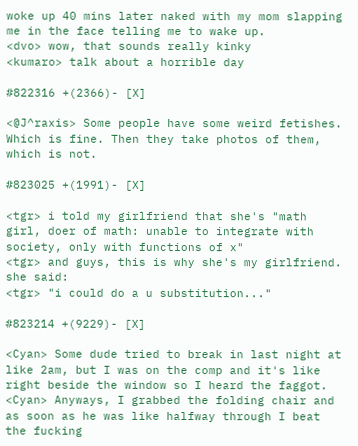woke up 40 mins later naked with my mom slapping me in the face telling me to wake up.
<dvo> wow, that sounds really kinky
<kumaro> talk about a horrible day

#822316 +(2366)- [X]

<@J^raxis> Some people have some weird fetishes. Which is fine. Then they take photos of them, which is not.

#823025 +(1991)- [X]

<tgr> i told my girlfriend that she's "math girl, doer of math: unable to integrate with society, only with functions of x"
<tgr> and guys, this is why she's my girlfriend. she said:
<tgr> "i could do a u substitution..."

#823214 +(9229)- [X]

<Cyan> Some dude tried to break in last night at like 2am, but I was on the comp and it's like right beside the window so I heard the faggot.
<Cyan> Anyways, I grabbed the folding chair and as soon as he was like halfway through I beat the fucking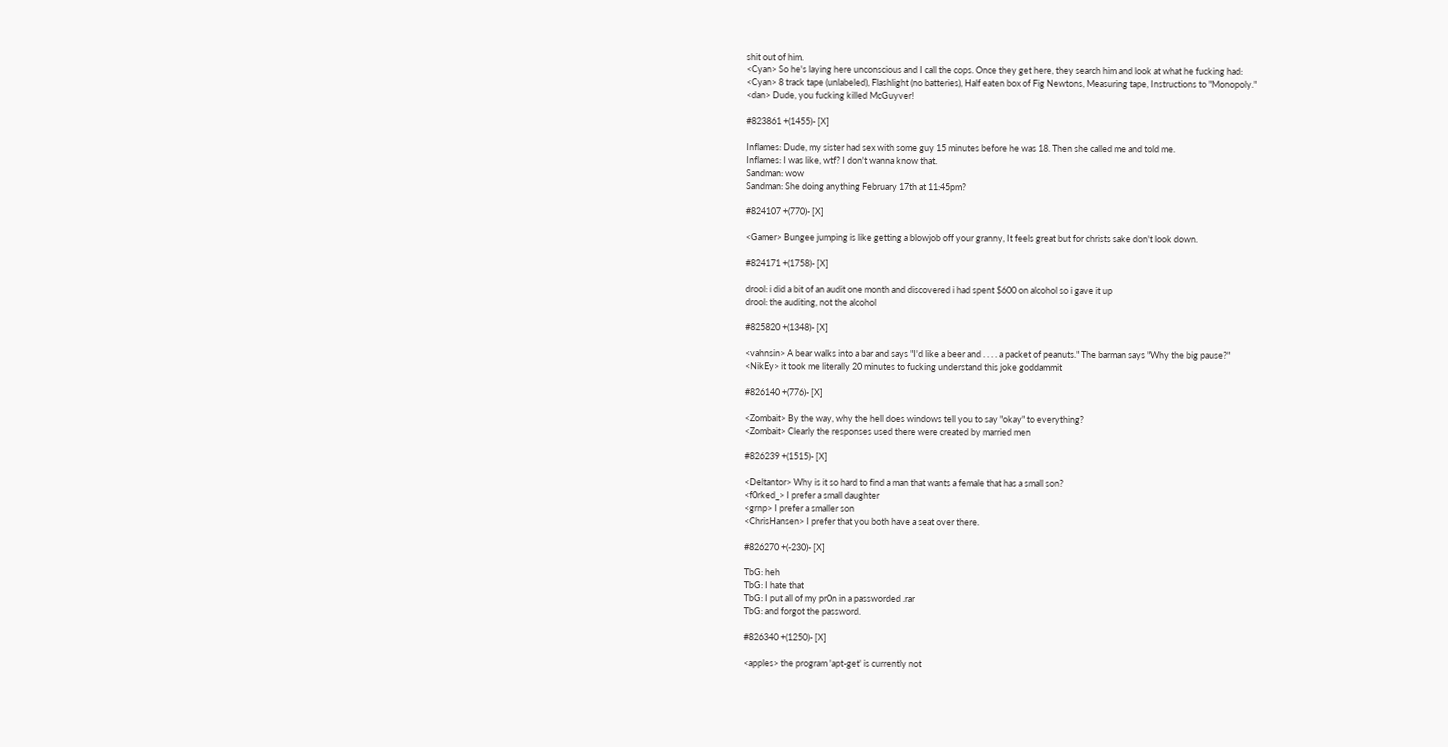shit out of him.
<Cyan> So he's laying here unconscious and I call the cops. Once they get here, they search him and look at what he fucking had:
<Cyan> 8 track tape (unlabeled), Flashlight (no batteries), Half eaten box of Fig Newtons, Measuring tape, Instructions to "Monopoly."
<dan> Dude, you fucking killed McGuyver!

#823861 +(1455)- [X]

Inflames: Dude, my sister had sex with some guy 15 minutes before he was 18. Then she called me and told me.
Inflames: I was like, wtf? I don't wanna know that.
Sandman: wow
Sandman: She doing anything February 17th at 11:45pm?

#824107 +(770)- [X]

<Gamer> Bungee jumping is like getting a blowjob off your granny, It feels great but for christs sake don't look down.

#824171 +(1758)- [X]

drool: i did a bit of an audit one month and discovered i had spent $600 on alcohol so i gave it up
drool: the auditing, not the alcohol

#825820 +(1348)- [X]

<vahnsin> A bear walks into a bar and says "I'd like a beer and . . . . a packet of peanuts." The barman says "Why the big pause?"
<NikEy> it took me literally 20 minutes to fucking understand this joke goddammit

#826140 +(776)- [X]

<Zombait> By the way, why the hell does windows tell you to say "okay" to everything?
<Zombait> Clearly the responses used there were created by married men

#826239 +(1515)- [X]

<Deltantor> Why is it so hard to find a man that wants a female that has a small son?
<f0rked_> I prefer a small daughter
<grnp> I prefer a smaller son
<ChrisHansen> I prefer that you both have a seat over there.

#826270 +(-230)- [X]

TbG: heh
TbG: I hate that
TbG: I put all of my pr0n in a passworded .rar
TbG: and forgot the password.

#826340 +(1250)- [X]

<apples> the program 'apt-get' is currently not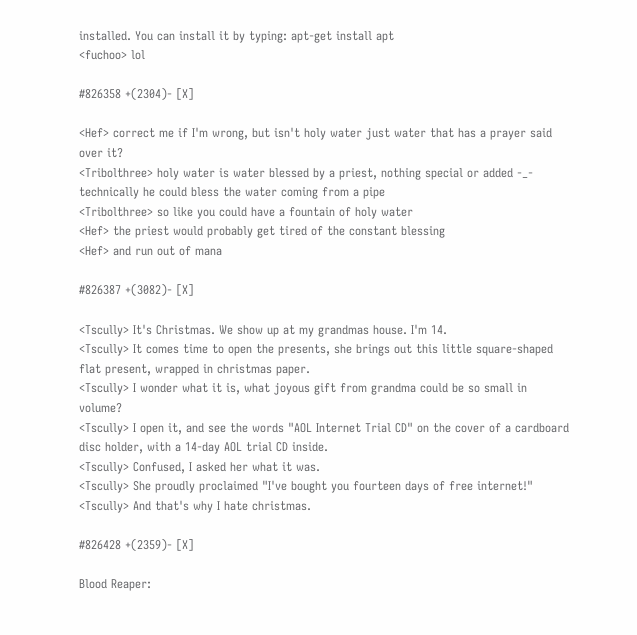installed. You can install it by typing: apt-get install apt
<fuchoo> lol

#826358 +(2304)- [X]

<Hef> correct me if I'm wrong, but isn't holy water just water that has a prayer said over it?
<Tribolthree> holy water is water blessed by a priest, nothing special or added -_- technically he could bless the water coming from a pipe
<Tribolthree> so like you could have a fountain of holy water
<Hef> the priest would probably get tired of the constant blessing
<Hef> and run out of mana

#826387 +(3082)- [X]

<Tscully> It's Christmas. We show up at my grandmas house. I'm 14.
<Tscully> It comes time to open the presents, she brings out this little square-shaped flat present, wrapped in christmas paper.
<Tscully> I wonder what it is, what joyous gift from grandma could be so small in volume?
<Tscully> I open it, and see the words "AOL Internet Trial CD" on the cover of a cardboard disc holder, with a 14-day AOL trial CD inside.
<Tscully> Confused, I asked her what it was.
<Tscully> She proudly proclaimed "I've bought you fourteen days of free internet!"
<Tscully> And that's why I hate christmas.

#826428 +(2359)- [X]

Blood Reaper: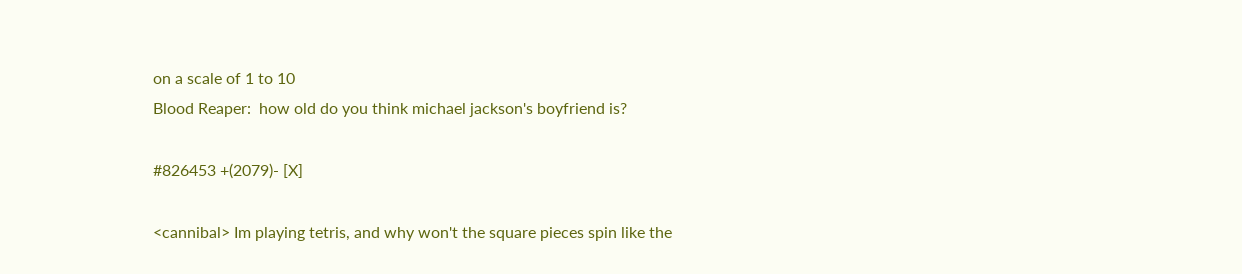on a scale of 1 to 10
Blood Reaper:  how old do you think michael jackson's boyfriend is?

#826453 +(2079)- [X]

<cannibal> Im playing tetris, and why won't the square pieces spin like the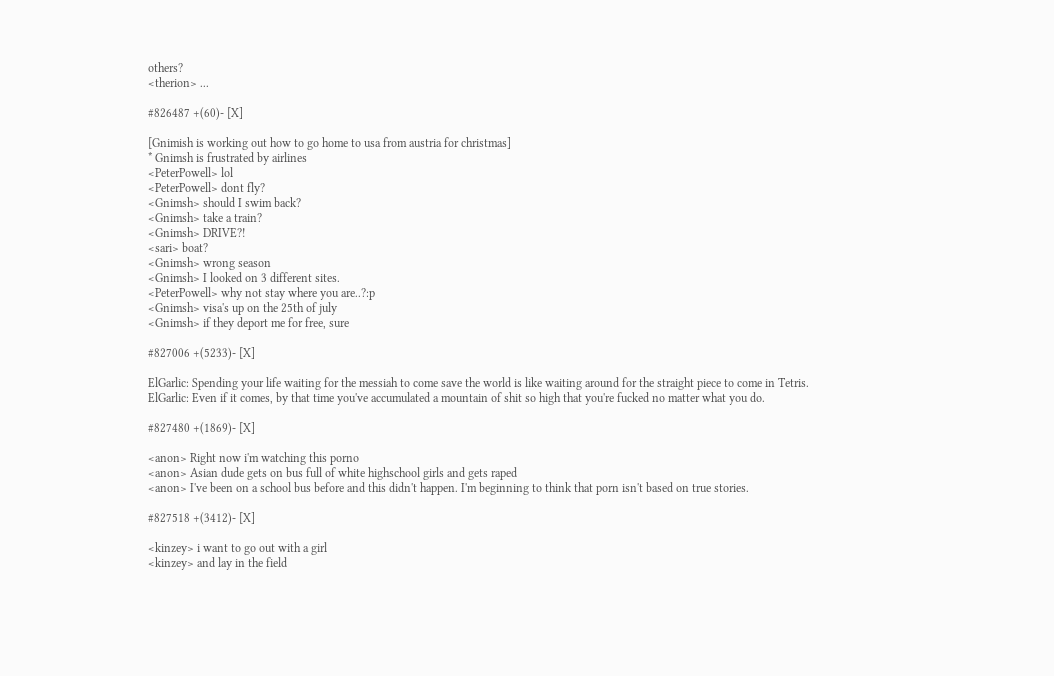others?
<therion> ...

#826487 +(60)- [X]

[Gnimish is working out how to go home to usa from austria for christmas]
* Gnimsh is frustrated by airlines
<PeterPowell> lol
<PeterPowell> dont fly?
<Gnimsh> should I swim back?
<Gnimsh> take a train?
<Gnimsh> DRIVE?!
<sari> boat?
<Gnimsh> wrong season
<Gnimsh> I looked on 3 different sites.
<PeterPowell> why not stay where you are..?:p
<Gnimsh> visa's up on the 25th of july
<Gnimsh> if they deport me for free, sure

#827006 +(5233)- [X]

ElGarlic: Spending your life waiting for the messiah to come save the world is like waiting around for the straight piece to come in Tetris.
ElGarlic: Even if it comes, by that time you've accumulated a mountain of shit so high that you're fucked no matter what you do.

#827480 +(1869)- [X]

<anon> Right now i'm watching this porno
<anon> Asian dude gets on bus full of white highschool girls and gets raped
<anon> I've been on a school bus before and this didn't happen. I'm beginning to think that porn isn't based on true stories.

#827518 +(3412)- [X]

<kinzey> i want to go out with a girl
<kinzey> and lay in the field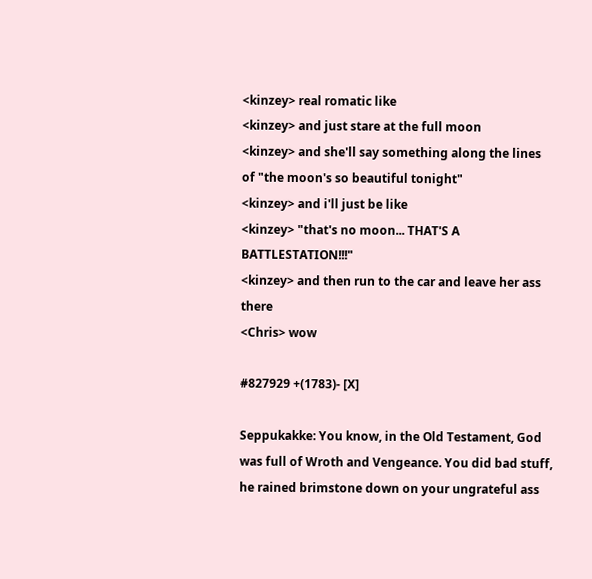<kinzey> real romatic like
<kinzey> and just stare at the full moon
<kinzey> and she'll say something along the lines of "the moon's so beautiful tonight"
<kinzey> and i'll just be like
<kinzey> "that's no moon... THAT'S A BATTLESTATION!!!"
<kinzey> and then run to the car and leave her ass there
<Chris> wow

#827929 +(1783)- [X]

Seppukakke: You know, in the Old Testament, God was full of Wroth and Vengeance. You did bad stuff, he rained brimstone down on your ungrateful ass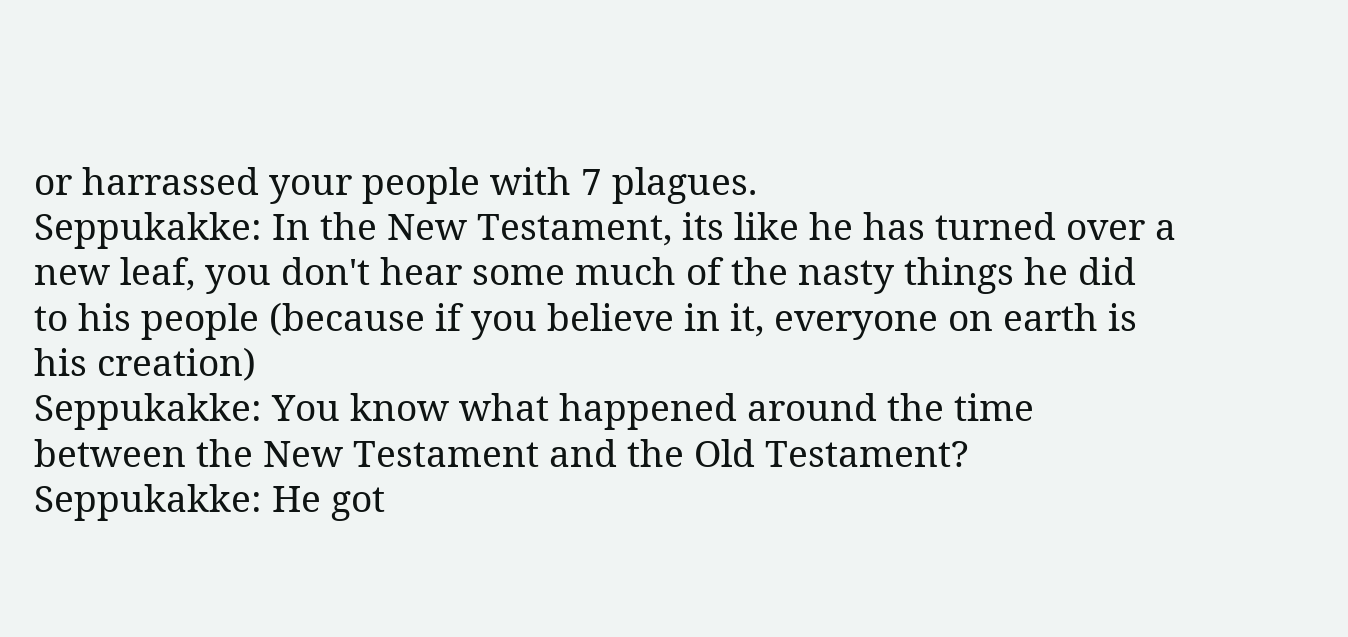or harrassed your people with 7 plagues.
Seppukakke: In the New Testament, its like he has turned over a new leaf, you don't hear some much of the nasty things he did to his people (because if you believe in it, everyone on earth is his creation)
Seppukakke: You know what happened around the time between the New Testament and the Old Testament?
Seppukakke: He got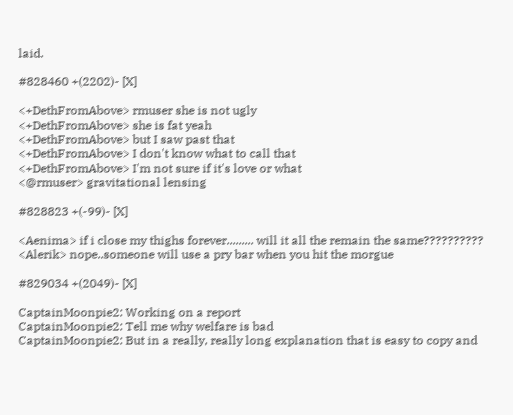laid.

#828460 +(2202)- [X]

<+DethFromAbove> rmuser she is not ugly
<+DethFromAbove> she is fat yeah
<+DethFromAbove> but I saw past that
<+DethFromAbove> I don't know what to call that
<+DethFromAbove> I'm not sure if it's love or what
<@rmuser> gravitational lensing

#828823 +(-99)- [X]

<Aenima> if i close my thighs forever......... will it all the remain the same??????????
<Alerik> nope..someone will use a pry bar when you hit the morgue

#829034 +(2049)- [X]

CaptainMoonpie2: Working on a report
CaptainMoonpie2: Tell me why welfare is bad
CaptainMoonpie2: But in a really, really long explanation that is easy to copy and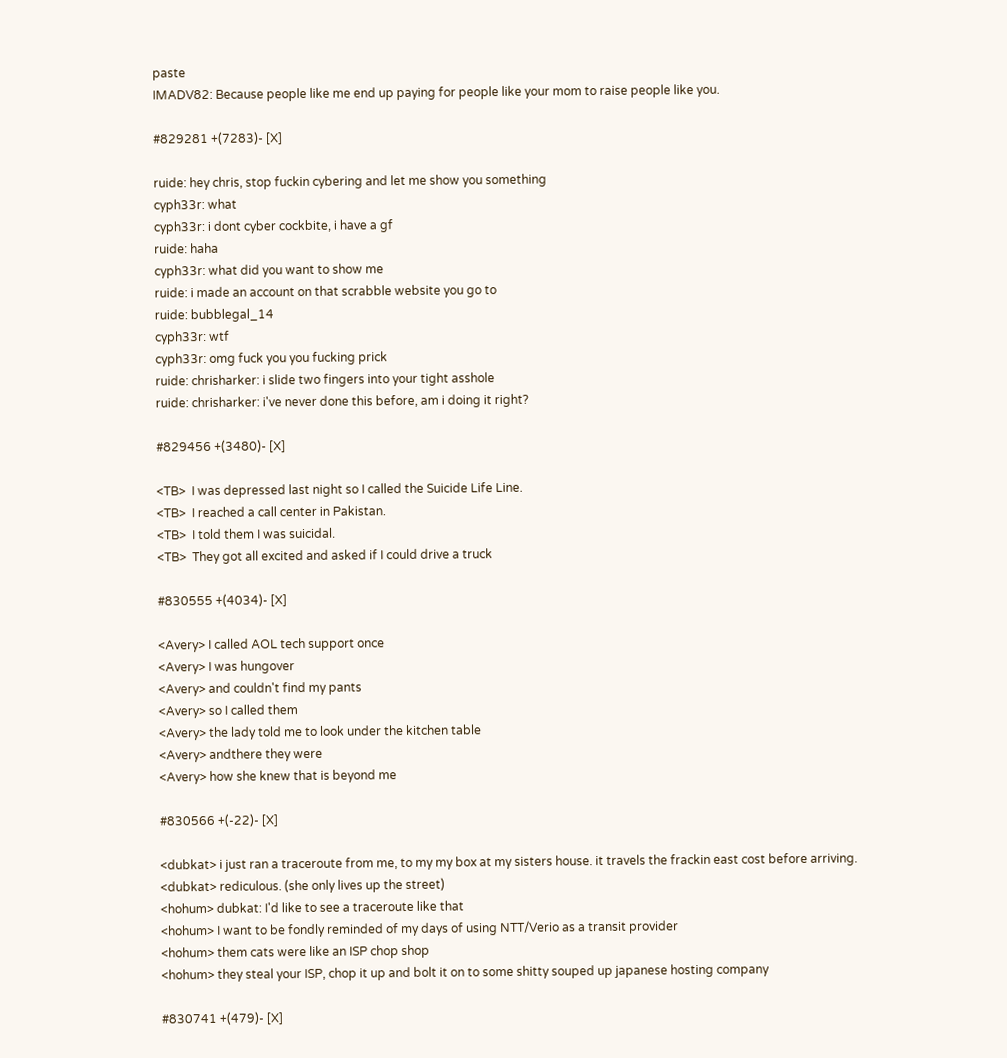paste
IMADV82: Because people like me end up paying for people like your mom to raise people like you.

#829281 +(7283)- [X]

ruide: hey chris, stop fuckin cybering and let me show you something
cyph33r: what
cyph33r: i dont cyber cockbite, i have a gf
ruide: haha
cyph33r: what did you want to show me
ruide: i made an account on that scrabble website you go to
ruide: bubblegal_14
cyph33r: wtf
cyph33r: omg fuck you you fucking prick
ruide: chrisharker: i slide two fingers into your tight asshole
ruide: chrisharker: i've never done this before, am i doing it right?

#829456 +(3480)- [X]

<TB>  I was depressed last night so I called the Suicide Life Line.
<TB>  I reached a call center in Pakistan.
<TB>  I told them I was suicidal.
<TB>  They got all excited and asked if I could drive a truck

#830555 +(4034)- [X]

<Avery> I called AOL tech support once
<Avery> I was hungover
<Avery> and couldn't find my pants
<Avery> so I called them
<Avery> the lady told me to look under the kitchen table
<Avery> andthere they were
<Avery> how she knew that is beyond me

#830566 +(-22)- [X]

<dubkat> i just ran a traceroute from me, to my my box at my sisters house. it travels the frackin east cost before arriving.
<dubkat> rediculous. (she only lives up the street)
<hohum> dubkat: I'd like to see a traceroute like that
<hohum> I want to be fondly reminded of my days of using NTT/Verio as a transit provider
<hohum> them cats were like an ISP chop shop
<hohum> they steal your ISP, chop it up and bolt it on to some shitty souped up japanese hosting company

#830741 +(479)- [X]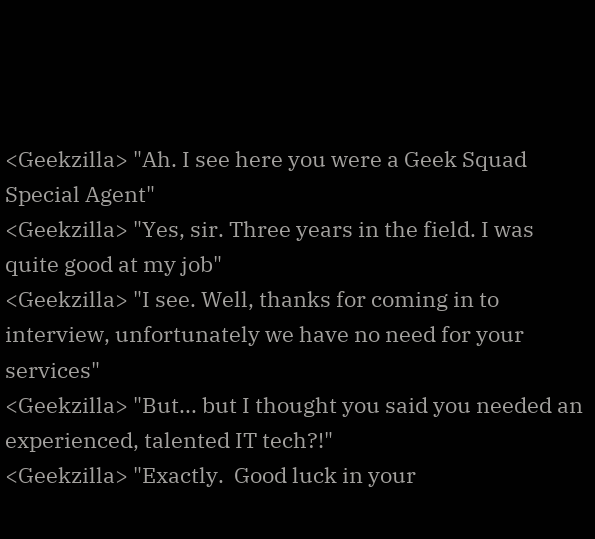<Geekzilla> "Ah. I see here you were a Geek Squad Special Agent"
<Geekzilla> "Yes, sir. Three years in the field. I was quite good at my job"
<Geekzilla> "I see. Well, thanks for coming in to interview, unfortunately we have no need for your services"
<Geekzilla> "But... but I thought you said you needed an experienced, talented IT tech?!"
<Geekzilla> "Exactly.  Good luck in your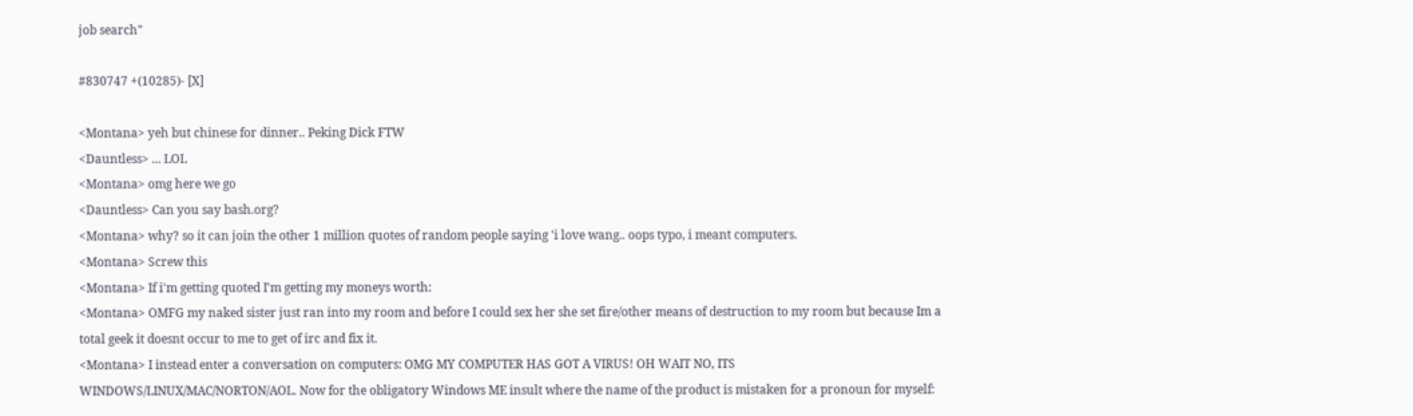job search"

#830747 +(10285)- [X]

<Montana> yeh but chinese for dinner.. Peking Dick FTW
<Dauntless> ... LOL
<Montana> omg here we go
<Dauntless> Can you say bash.org?
<Montana> why? so it can join the other 1 million quotes of random people saying 'i love wang.. oops typo, i meant computers.
<Montana> Screw this
<Montana> If i'm getting quoted I'm getting my moneys worth:
<Montana> OMFG my naked sister just ran into my room and before I could sex her she set fire/other means of destruction to my room but because Im a total geek it doesnt occur to me to get of irc and fix it.
<Montana> I instead enter a conversation on computers: OMG MY COMPUTER HAS GOT A VIRUS! OH WAIT NO, ITS WINDOWS/LINUX/MAC/NORTON/AOL. Now for the obligatory Windows ME insult where the name of the product is mistaken for a pronoun for myself: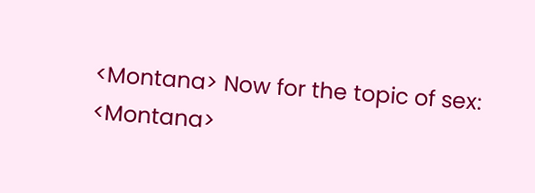<Montana> Now for the topic of sex:
<Montana>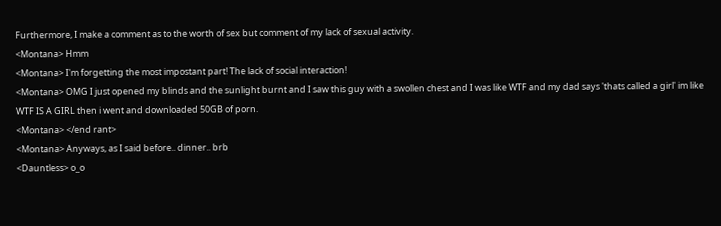Furthermore, I make a comment as to the worth of sex but comment of my lack of sexual activity.
<Montana> Hmm
<Montana> I'm forgetting the most impostant part! The lack of social interaction!
<Montana> OMG I just opened my blinds and the sunlight burnt and I saw this guy with a swollen chest and I was like WTF and my dad says 'thats called a girl' im like WTF IS A GIRL then i went and downloaded 50GB of porn.
<Montana> </end rant>
<Montana> Anyways, as I said before.. dinner.. brb
<Dauntless> o_o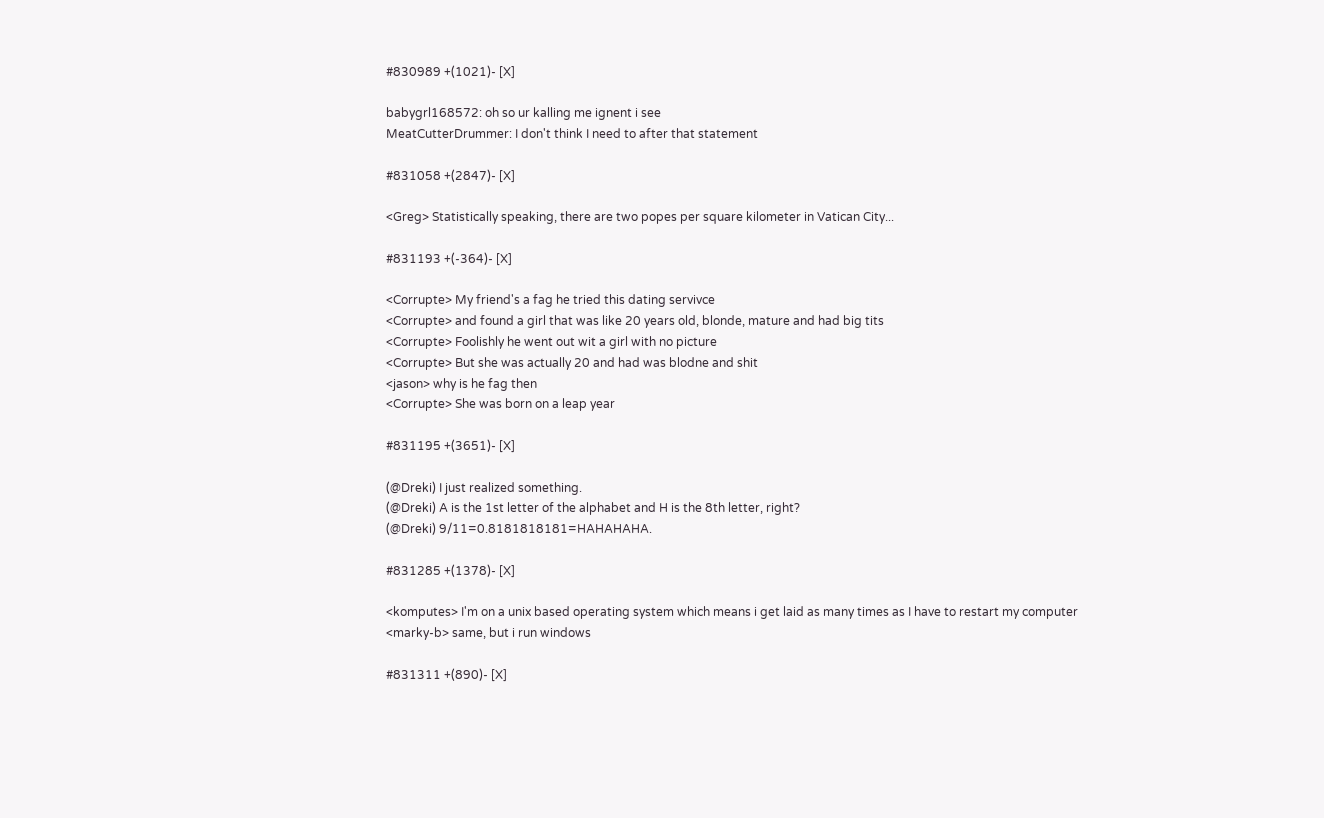#830989 +(1021)- [X]

babygrl168572: oh so ur kalling me ignent i see
MeatCutterDrummer: I don't think I need to after that statement

#831058 +(2847)- [X]

<Greg> Statistically speaking, there are two popes per square kilometer in Vatican City...

#831193 +(-364)- [X]

<Corrupte> My friend's a fag he tried this dating servivce
<Corrupte> and found a girl that was like 20 years old, blonde, mature and had big tits
<Corrupte> Foolishly he went out wit a girl with no picture
<Corrupte> But she was actually 20 and had was blodne and shit
<jason> why is he fag then
<Corrupte> She was born on a leap year

#831195 +(3651)- [X]

(@Dreki) I just realized something.
(@Dreki) A is the 1st letter of the alphabet and H is the 8th letter, right?
(@Dreki) 9/11=0.8181818181=HAHAHAHA.

#831285 +(1378)- [X]

<komputes> I'm on a unix based operating system which means i get laid as many times as I have to restart my computer
<marky-b> same, but i run windows

#831311 +(890)- [X]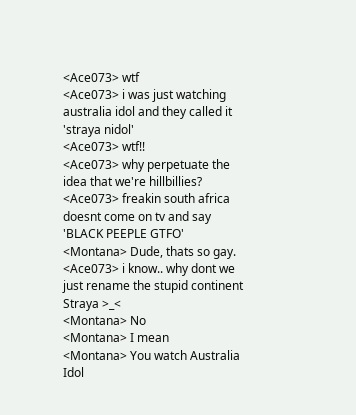<Ace073> wtf
<Ace073> i was just watching australia idol and they called it 'straya nidol'
<Ace073> wtf!!
<Ace073> why perpetuate the idea that we're hillbillies?
<Ace073> freakin south africa doesnt come on tv and say 'BLACK PEEPLE GTFO'
<Montana> Dude, thats so gay.
<Ace073> i know.. why dont we just rename the stupid continent Straya >_<
<Montana> No
<Montana> I mean
<Montana> You watch Australia Idol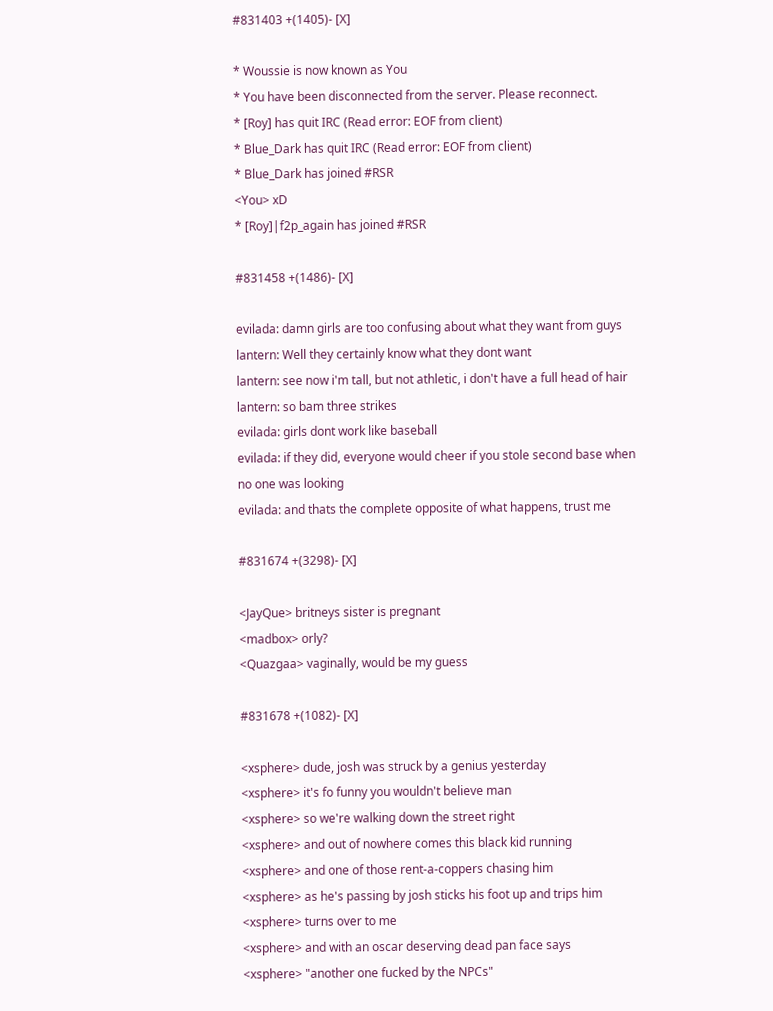#831403 +(1405)- [X]

* Woussie is now known as You
* You have been disconnected from the server. Please reconnect.
* [Roy] has quit IRC (Read error: EOF from client)
* Blue_Dark has quit IRC (Read error: EOF from client)
* Blue_Dark has joined #RSR
<You> xD
* [Roy]|f2p_again has joined #RSR

#831458 +(1486)- [X]

evilada: damn girls are too confusing about what they want from guys
lantern: Well they certainly know what they dont want
lantern: see now i'm tall, but not athletic, i don't have a full head of hair
lantern: so bam three strikes
evilada: girls dont work like baseball
evilada: if they did, everyone would cheer if you stole second base when no one was looking
evilada: and thats the complete opposite of what happens, trust me

#831674 +(3298)- [X]

<JayQue> britneys sister is pregnant
<madbox> orly?
<Quazgaa> vaginally, would be my guess

#831678 +(1082)- [X]

<xsphere> dude, josh was struck by a genius yesterday
<xsphere> it's fo funny you wouldn't believe man
<xsphere> so we're walking down the street right
<xsphere> and out of nowhere comes this black kid running
<xsphere> and one of those rent-a-coppers chasing him
<xsphere> as he's passing by josh sticks his foot up and trips him
<xsphere> turns over to me
<xsphere> and with an oscar deserving dead pan face says
<xsphere> "another one fucked by the NPCs"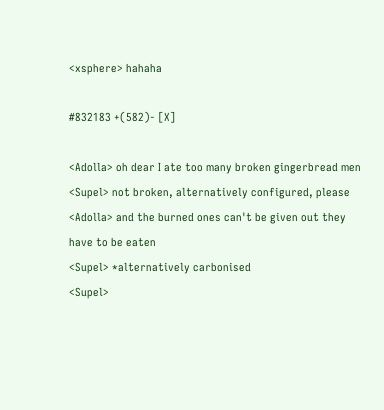<xsphere> hahaha

#832183 +(582)- [X]

<Adolla> oh dear I ate too many broken gingerbread men
<Supel> not broken, alternatively configured, please
<Adolla> and the burned ones can't be given out they have to be eaten
<Supel> *alternatively carbonised
<Supel>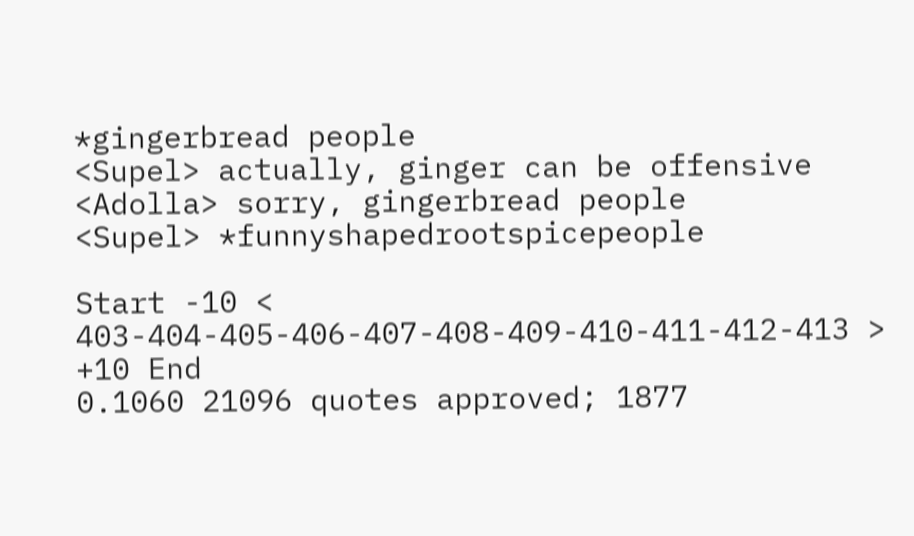*gingerbread people
<Supel> actually, ginger can be offensive
<Adolla> sorry, gingerbread people
<Supel> *funnyshapedrootspicepeople

Start -10 < 403-404-405-406-407-408-409-410-411-412-413 > +10 End
0.1060 21096 quotes approved; 1877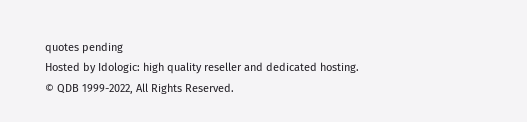quotes pending
Hosted by Idologic: high quality reseller and dedicated hosting.
© QDB 1999-2022, All Rights Reserved.